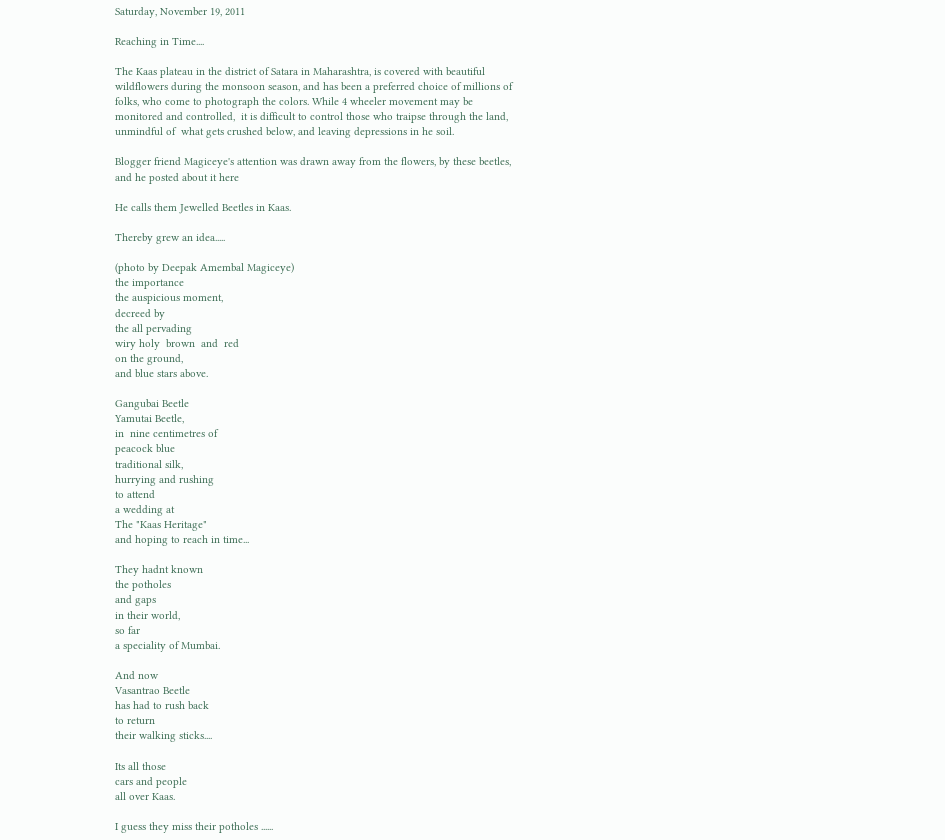Saturday, November 19, 2011

Reaching in Time....

The Kaas plateau in the district of Satara in Maharashtra, is covered with beautiful wildflowers during the monsoon season, and has been a preferred choice of millions of folks, who come to photograph the colors. While 4 wheeler movement may be monitored and controlled,  it is difficult to control those who traipse through the land, unmindful of  what gets crushed below, and leaving depressions in he soil.

Blogger friend Magiceye's attention was drawn away from the flowers, by these beetles, and he posted about it here

He calls them Jewelled Beetles in Kaas.

Thereby grew an idea.....

(photo by Deepak Amembal Magiceye)
the importance
the auspicious moment,
decreed by
the all pervading
wiry holy  brown  and  red
on the ground,
and blue stars above.

Gangubai Beetle
Yamutai Beetle,
in  nine centimetres of
peacock blue
traditional silk,
hurrying and rushing
to attend
a wedding at
The "Kaas Heritage"
and hoping to reach in time...

They hadnt known
the potholes
and gaps
in their world,
so far
a speciality of Mumbai.

And now
Vasantrao Beetle
has had to rush back
to return
their walking sticks....

Its all those
cars and people
all over Kaas.

I guess they miss their potholes ......